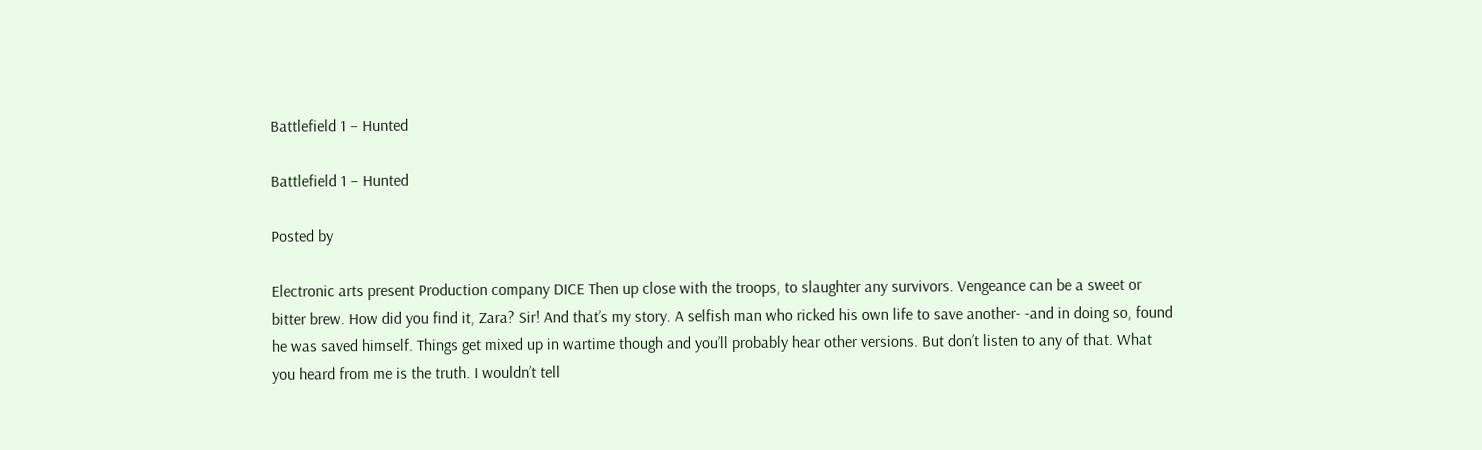Battlefield 1 – Hunted

Battlefield 1 – Hunted

Posted by

Electronic arts present Production company DICE Then up close with the troops, to slaughter any survivors. Vengeance can be a sweet or bitter brew. How did you find it, Zara? Sir! And that’s my story. A selfish man who ricked his own life to save another- -and in doing so, found he was saved himself. Things get mixed up in wartime though and you’ll probably hear other versions. But don’t listen to any of that. What you heard from me is the truth. I wouldn’t tell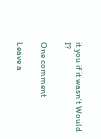it you if it wasn’t Would I?

One comment

Leave a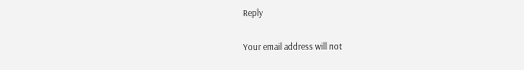Reply

Your email address will not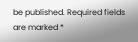be published. Required fields are marked *